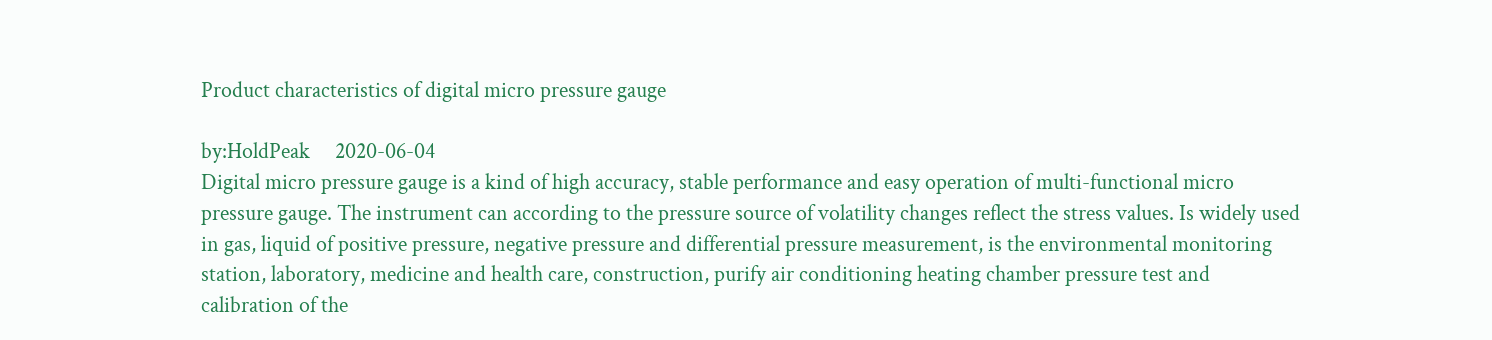Product characteristics of digital micro pressure gauge

by:HoldPeak     2020-06-04
Digital micro pressure gauge is a kind of high accuracy, stable performance and easy operation of multi-functional micro pressure gauge. The instrument can according to the pressure source of volatility changes reflect the stress values. Is widely used in gas, liquid of positive pressure, negative pressure and differential pressure measurement, is the environmental monitoring station, laboratory, medicine and health care, construction, purify air conditioning heating chamber pressure test and calibration of the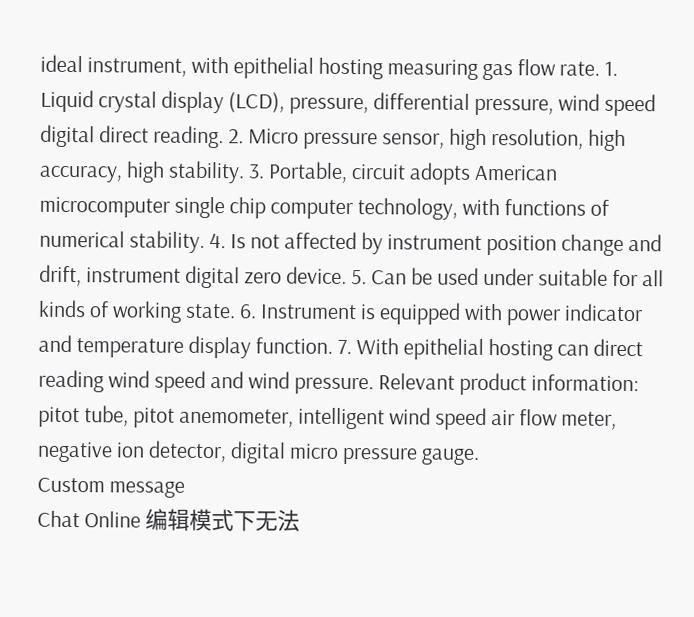ideal instrument, with epithelial hosting measuring gas flow rate. 1. Liquid crystal display (LCD), pressure, differential pressure, wind speed digital direct reading. 2. Micro pressure sensor, high resolution, high accuracy, high stability. 3. Portable, circuit adopts American microcomputer single chip computer technology, with functions of numerical stability. 4. Is not affected by instrument position change and drift, instrument digital zero device. 5. Can be used under suitable for all kinds of working state. 6. Instrument is equipped with power indicator and temperature display function. 7. With epithelial hosting can direct reading wind speed and wind pressure. Relevant product information: pitot tube, pitot anemometer, intelligent wind speed air flow meter, negative ion detector, digital micro pressure gauge.
Custom message
Chat Online 编辑模式下无法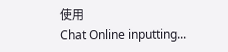使用
Chat Online inputting...